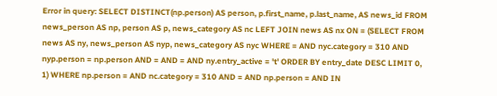Error in query: SELECT DISTINCT(np.person) AS person, p.first_name, p.last_name, AS news_id FROM news_person AS np, person AS p, news_category AS nc LEFT JOIN news AS nx ON = (SELECT FROM news AS ny, news_person AS nyp, news_category AS nyc WHERE = AND nyc.category = 310 AND nyp.person = np.person AND = AND = AND ny.entry_active = 't' ORDER BY entry_date DESC LIMIT 0, 1) WHERE np.person = AND nc.category = 310 AND = AND np.person = AND IN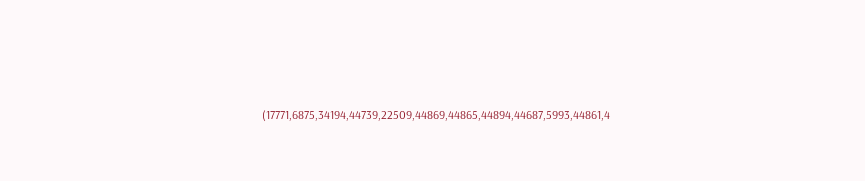(17771,6875,34194,44739,22509,44869,44865,44894,44687,5993,44861,4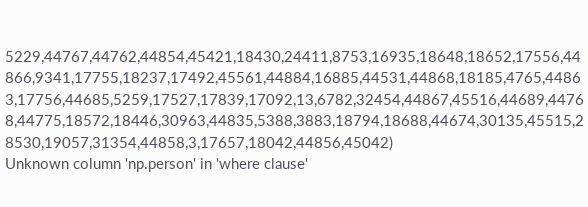5229,44767,44762,44854,45421,18430,24411,8753,16935,18648,18652,17556,44866,9341,17755,18237,17492,45561,44884,16885,44531,44868,18185,4765,44863,17756,44685,5259,17527,17839,17092,13,6782,32454,44867,45516,44689,44768,44775,18572,18446,30963,44835,5388,3883,18794,18688,44674,30135,45515,28530,19057,31354,44858,3,17657,18042,44856,45042)
Unknown column 'np.person' in 'where clause'